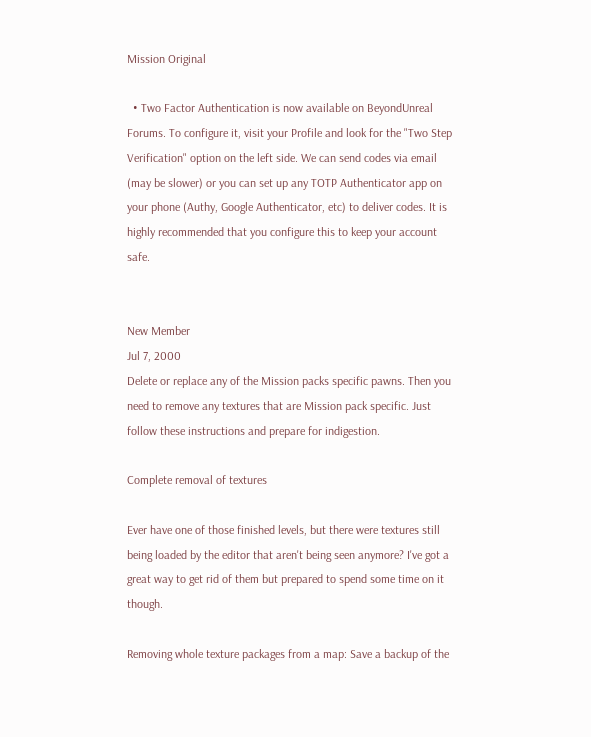Mission Original

  • Two Factor Authentication is now available on BeyondUnreal Forums. To configure it, visit your Profile and look for the "Two Step Verification" option on the left side. We can send codes via email (may be slower) or you can set up any TOTP Authenticator app on your phone (Authy, Google Authenticator, etc) to deliver codes. It is highly recommended that you configure this to keep your account safe.


New Member
Jul 7, 2000
Delete or replace any of the Mission packs specific pawns. Then you need to remove any textures that are Mission pack specific. Just follow these instructions and prepare for indigestion.

Complete removal of textures

Ever have one of those finished levels, but there were textures still being loaded by the editor that aren't being seen anymore? I've got a great way to get rid of them but prepared to spend some time on it though.

Removing whole texture packages from a map: Save a backup of the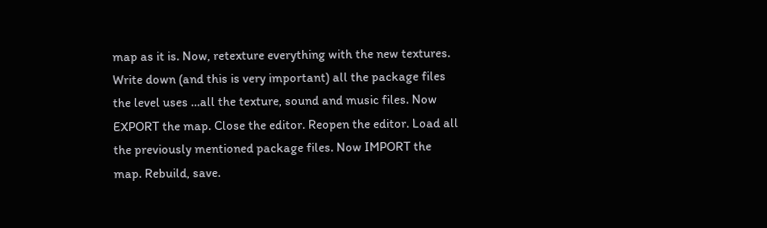map as it is. Now, retexture everything with the new textures. Write down (and this is very important) all the package files the level uses ...all the texture, sound and music files. Now EXPORT the map. Close the editor. Reopen the editor. Load all the previously mentioned package files. Now IMPORT the map. Rebuild, save.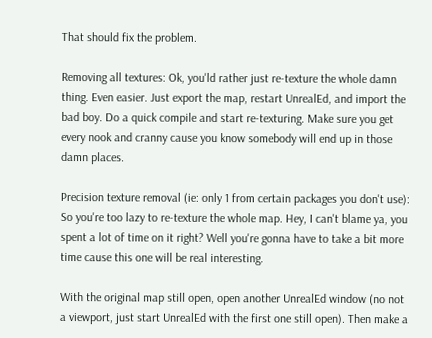That should fix the problem.

Removing all textures: Ok, you'ld rather just re-texture the whole damn thing. Even easier. Just export the map, restart UnrealEd, and import the bad boy. Do a quick compile and start re-texturing. Make sure you get every nook and cranny cause you know somebody will end up in those damn places.

Precision texture removal (ie: only 1 from certain packages you don't use): So you're too lazy to re-texture the whole map. Hey, I can't blame ya, you spent a lot of time on it right? Well you're gonna have to take a bit more time cause this one will be real interesting.

With the original map still open, open another UnrealEd window (no not a viewport, just start UnrealEd with the first one still open). Then make a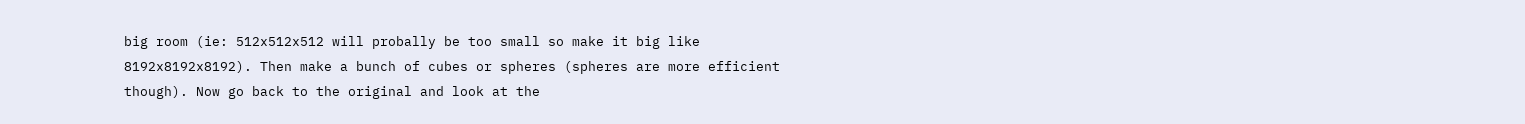big room (ie: 512x512x512 will probally be too small so make it big like 8192x8192x8192). Then make a bunch of cubes or spheres (spheres are more efficient though). Now go back to the original and look at the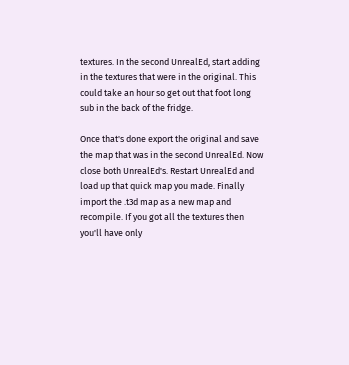textures. In the second UnrealEd, start adding in the textures that were in the original. This could take an hour so get out that foot long sub in the back of the fridge.

Once that's done export the original and save the map that was in the second UnrealEd. Now close both UnrealEd's. Restart UnrealEd and load up that quick map you made. Finally import the .t3d map as a new map and recompile. If you got all the textures then you'll have only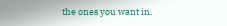the ones you want in.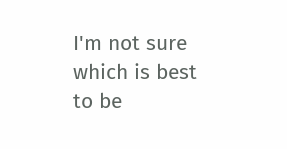I'm not sure which is best to be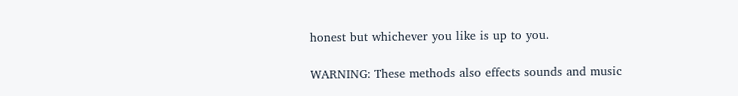honest but whichever you like is up to you.

WARNING: These methods also effects sounds and music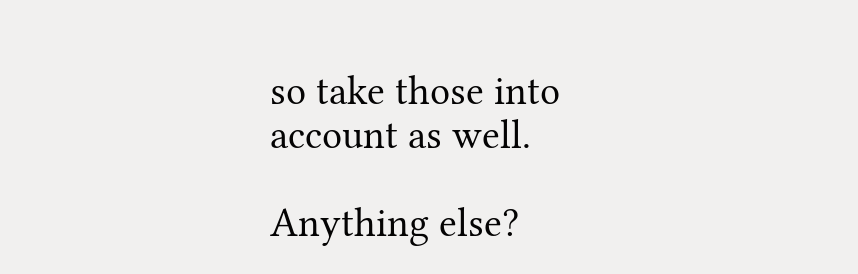so take those into account as well.

Anything else?